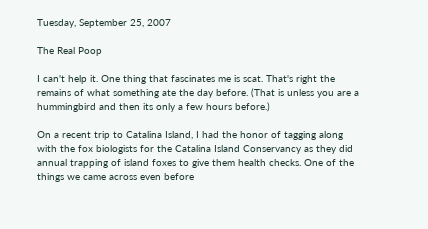Tuesday, September 25, 2007

The Real Poop

I can't help it. One thing that fascinates me is scat. That's right the remains of what something ate the day before. (That is unless you are a hummingbird and then its only a few hours before.)

On a recent trip to Catalina Island, I had the honor of tagging along with the fox biologists for the Catalina Island Conservancy as they did annual trapping of island foxes to give them health checks. One of the things we came across even before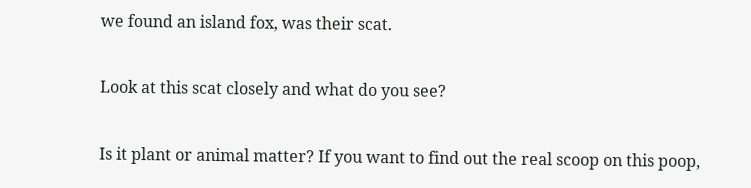we found an island fox, was their scat.

Look at this scat closely and what do you see?

Is it plant or animal matter? If you want to find out the real scoop on this poop,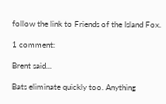follow the link to Friends of the Island Fox.

1 comment:

Brent said...

Bats eliminate quickly too. Anything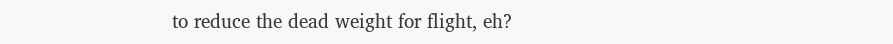to reduce the dead weight for flight, eh?